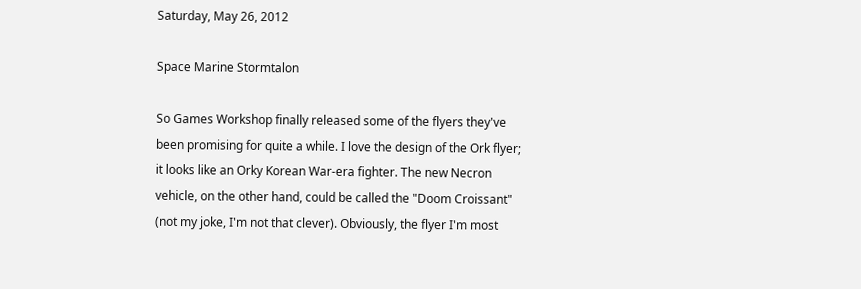Saturday, May 26, 2012

Space Marine Stormtalon

So Games Workshop finally released some of the flyers they've been promising for quite a while. I love the design of the Ork flyer; it looks like an Orky Korean War-era fighter. The new Necron vehicle, on the other hand, could be called the "Doom Croissant" (not my joke, I'm not that clever). Obviously, the flyer I'm most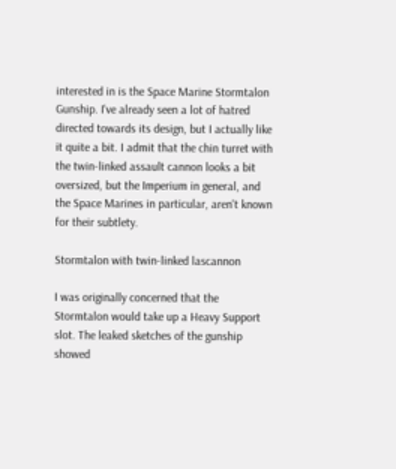interested in is the Space Marine Stormtalon Gunship. I've already seen a lot of hatred directed towards its design, but I actually like it quite a bit. I admit that the chin turret with the twin-linked assault cannon looks a bit oversized, but the Imperium in general, and the Space Marines in particular, aren't known for their subtlety.

Stormtalon with twin-linked lascannon

I was originally concerned that the Stormtalon would take up a Heavy Support slot. The leaked sketches of the gunship showed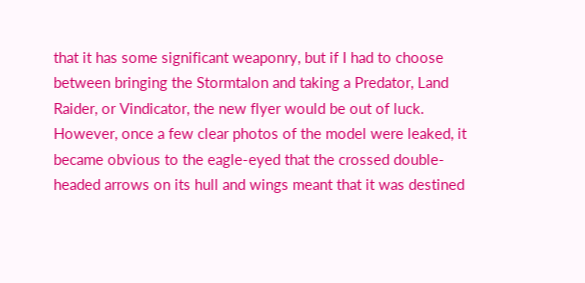that it has some significant weaponry, but if I had to choose between bringing the Stormtalon and taking a Predator, Land Raider, or Vindicator, the new flyer would be out of luck. However, once a few clear photos of the model were leaked, it became obvious to the eagle-eyed that the crossed double-headed arrows on its hull and wings meant that it was destined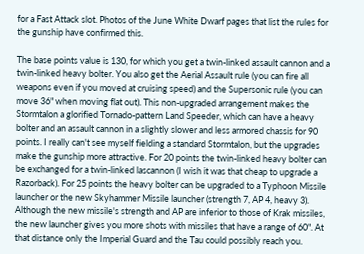for a Fast Attack slot. Photos of the June White Dwarf pages that list the rules for the gunship have confirmed this.

The base points value is 130, for which you get a twin-linked assault cannon and a twin-linked heavy bolter. You also get the Aerial Assault rule (you can fire all weapons even if you moved at cruising speed) and the Supersonic rule (you can move 36" when moving flat out). This non-upgraded arrangement makes the Stormtalon a glorified Tornado-pattern Land Speeder, which can have a heavy bolter and an assault cannon in a slightly slower and less armored chassis for 90 points. I really can't see myself fielding a standard Stormtalon, but the upgrades make the gunship more attractive. For 20 points the twin-linked heavy bolter can be exchanged for a twin-linked lascannon (I wish it was that cheap to upgrade a Razorback). For 25 points the heavy bolter can be upgraded to a Typhoon Missile launcher or the new Skyhammer Missile launcher (strength 7, AP 4, heavy 3). Although the new missile's strength and AP are inferior to those of Krak missiles, the new launcher gives you more shots with missiles that have a range of 60". At that distance only the Imperial Guard and the Tau could possibly reach you.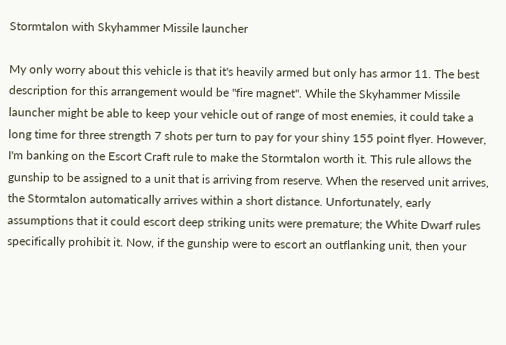Stormtalon with Skyhammer Missile launcher

My only worry about this vehicle is that it's heavily armed but only has armor 11. The best description for this arrangement would be "fire magnet". While the Skyhammer Missile launcher might be able to keep your vehicle out of range of most enemies, it could take a long time for three strength 7 shots per turn to pay for your shiny 155 point flyer. However, I'm banking on the Escort Craft rule to make the Stormtalon worth it. This rule allows the gunship to be assigned to a unit that is arriving from reserve. When the reserved unit arrives, the Stormtalon automatically arrives within a short distance. Unfortunately, early assumptions that it could escort deep striking units were premature; the White Dwarf rules specifically prohibit it. Now, if the gunship were to escort an outflanking unit, then your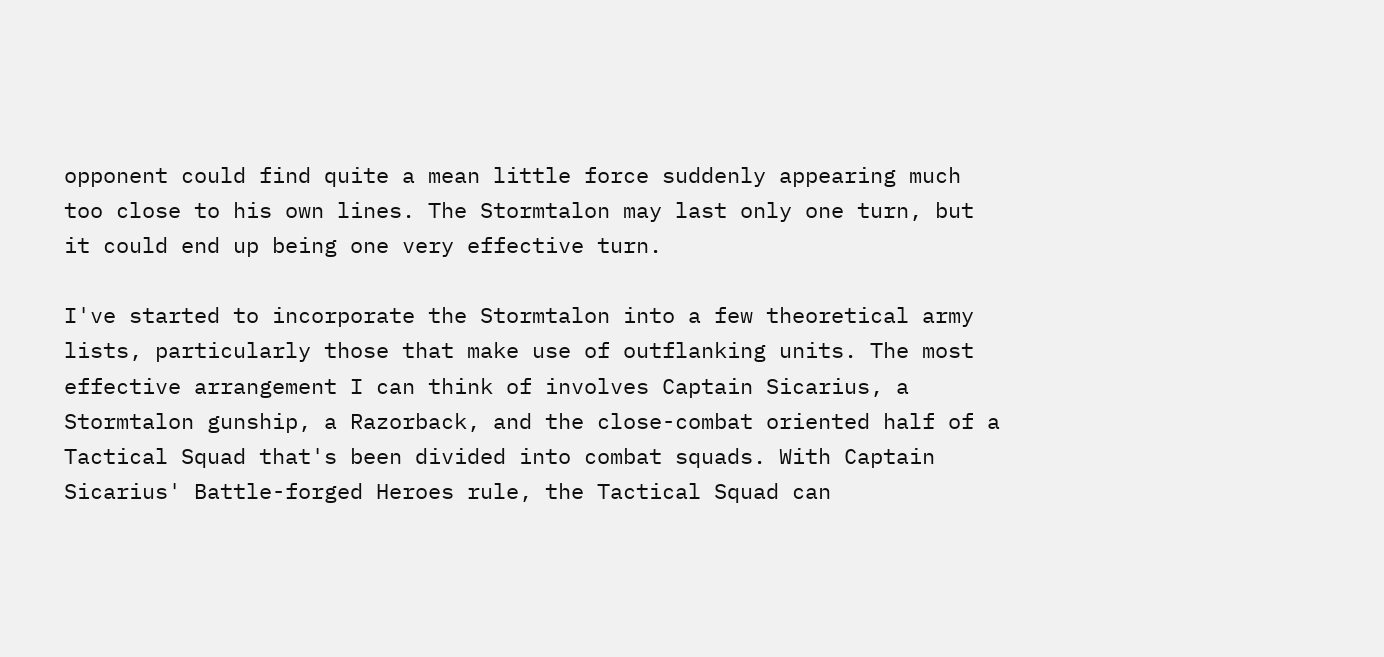opponent could find quite a mean little force suddenly appearing much too close to his own lines. The Stormtalon may last only one turn, but it could end up being one very effective turn.

I've started to incorporate the Stormtalon into a few theoretical army lists, particularly those that make use of outflanking units. The most effective arrangement I can think of involves Captain Sicarius, a Stormtalon gunship, a Razorback, and the close-combat oriented half of a Tactical Squad that's been divided into combat squads. With Captain Sicarius' Battle-forged Heroes rule, the Tactical Squad can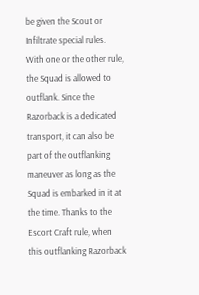be given the Scout or Infiltrate special rules. With one or the other rule, the Squad is allowed to outflank. Since the Razorback is a dedicated transport, it can also be part of the outflanking maneuver as long as the Squad is embarked in it at the time. Thanks to the Escort Craft rule, when this outflanking Razorback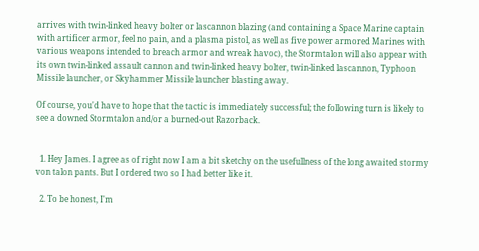arrives with twin-linked heavy bolter or lascannon blazing (and containing a Space Marine captain with artificer armor, feel no pain, and a plasma pistol, as well as five power armored Marines with various weapons intended to breach armor and wreak havoc), the Stormtalon will also appear with its own twin-linked assault cannon and twin-linked heavy bolter, twin-linked lascannon, Typhoon Missile launcher, or Skyhammer Missile launcher blasting away.

Of course, you'd have to hope that the tactic is immediately successful; the following turn is likely to see a downed Stormtalon and/or a burned-out Razorback.


  1. Hey James. I agree as of right now I am a bit sketchy on the usefullness of the long awaited stormy von talon pants. But I ordered two so I had better like it.

  2. To be honest, I'm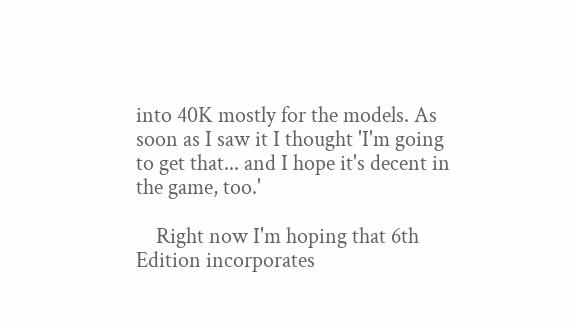into 40K mostly for the models. As soon as I saw it I thought 'I'm going to get that... and I hope it's decent in the game, too.'

    Right now I'm hoping that 6th Edition incorporates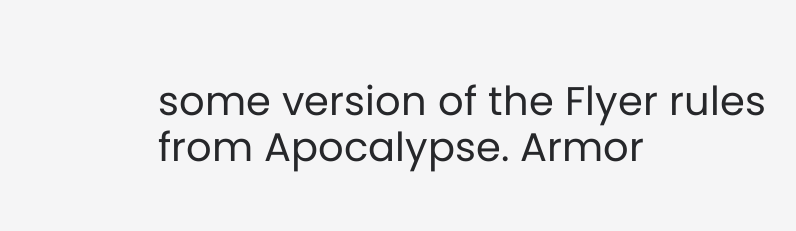some version of the Flyer rules from Apocalypse. Armor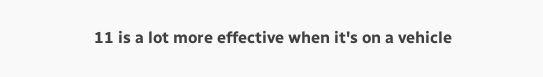11 is a lot more effective when it's on a vehicle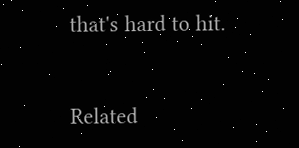that's hard to hit.


Related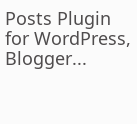Posts Plugin for WordPress, Blogger...